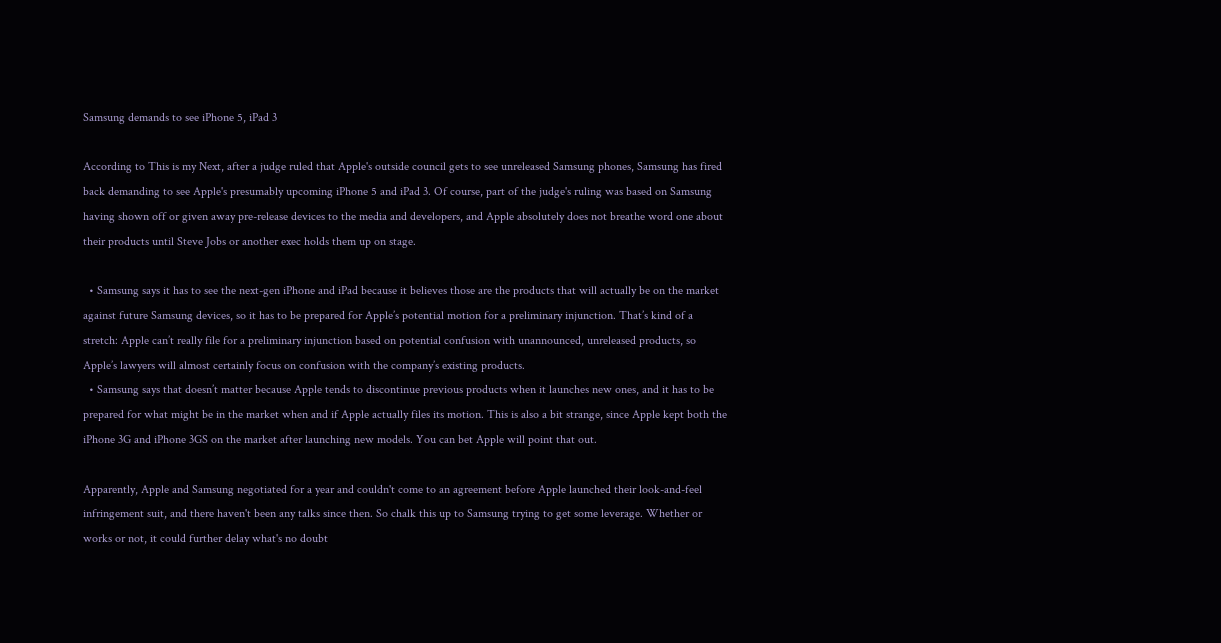Samsung demands to see iPhone 5, iPad 3

According to This is my Next, after a judge ruled that Apple's outside council gets to see unreleased Samsung phones, Samsung has fired back demanding to see Apple's presumably upcoming iPhone 5 and iPad 3. Of course, part of the judge's ruling was based on Samsung having shown off or given away pre-release devices to the media and developers, and Apple absolutely does not breathe word one about their products until Steve Jobs or another exec holds them up on stage.

  • Samsung says it has to see the next-gen iPhone and iPad because it believes those are the products that will actually be on the market against future Samsung devices, so it has to be prepared for Apple’s potential motion for a preliminary injunction. That’s kind of a stretch: Apple can’t really file for a preliminary injunction based on potential confusion with unannounced, unreleased products, so Apple’s lawyers will almost certainly focus on confusion with the company’s existing products.
  • Samsung says that doesn’t matter because Apple tends to discontinue previous products when it launches new ones, and it has to be prepared for what might be in the market when and if Apple actually files its motion. This is also a bit strange, since Apple kept both the iPhone 3G and iPhone 3GS on the market after launching new models. You can bet Apple will point that out.

Apparently, Apple and Samsung negotiated for a year and couldn't come to an agreement before Apple launched their look-and-feel infringement suit, and there haven't been any talks since then. So chalk this up to Samsung trying to get some leverage. Whether or works or not, it could further delay what's no doubt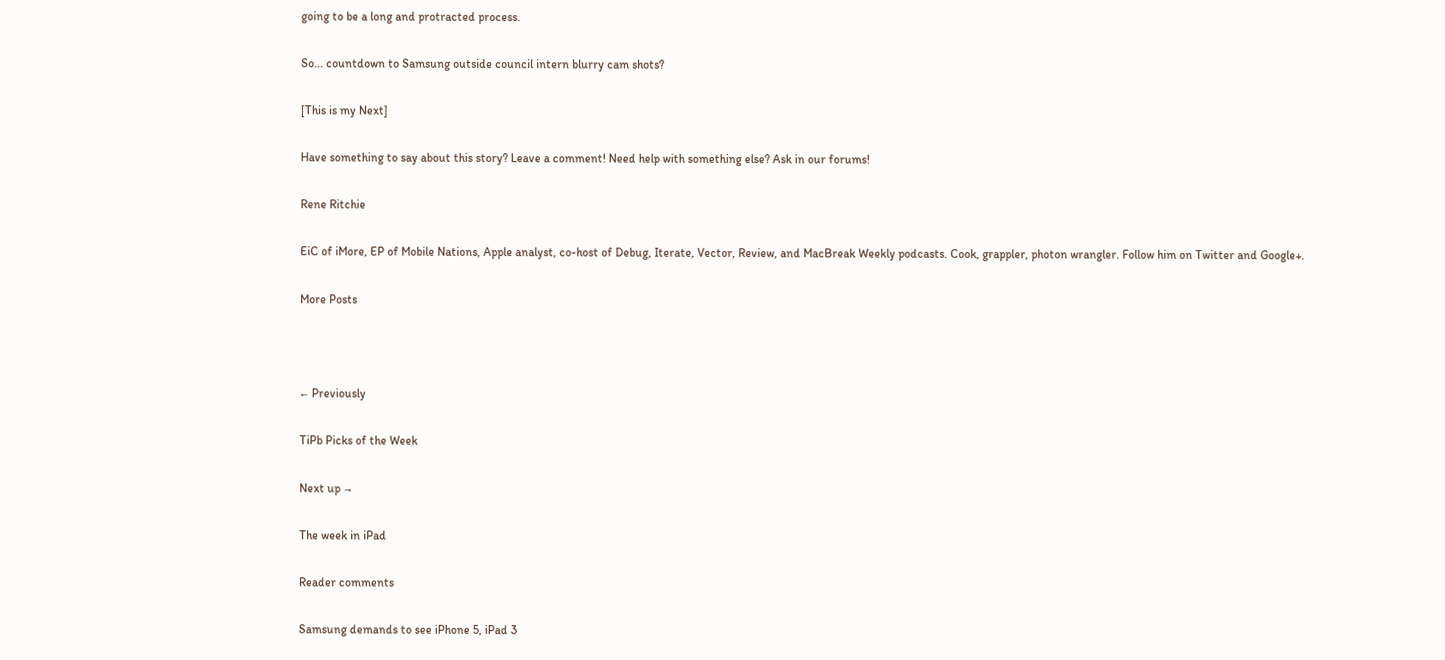going to be a long and protracted process.

So... countdown to Samsung outside council intern blurry cam shots?

[This is my Next]

Have something to say about this story? Leave a comment! Need help with something else? Ask in our forums!

Rene Ritchie

EiC of iMore, EP of Mobile Nations, Apple analyst, co-host of Debug, Iterate, Vector, Review, and MacBreak Weekly podcasts. Cook, grappler, photon wrangler. Follow him on Twitter and Google+.

More Posts



← Previously

TiPb Picks of the Week

Next up →

The week in iPad

Reader comments

Samsung demands to see iPhone 5, iPad 3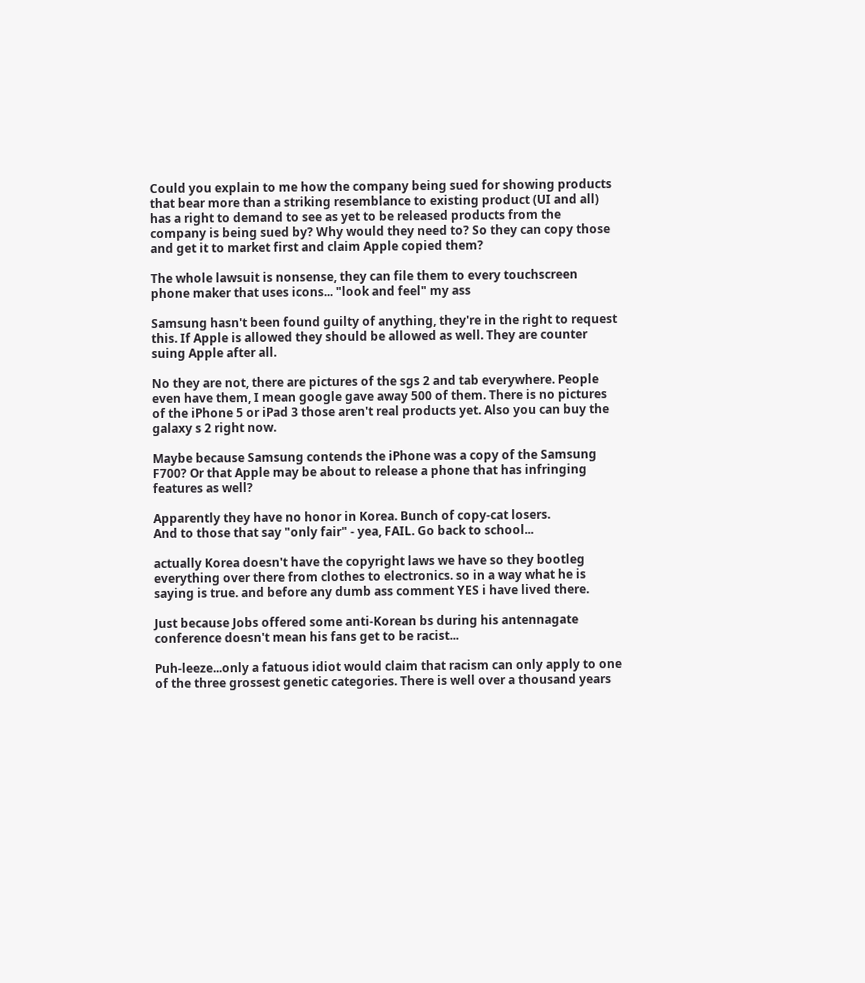Could you explain to me how the company being sued for showing products that bear more than a striking resemblance to existing product (UI and all) has a right to demand to see as yet to be released products from the company is being sued by? Why would they need to? So they can copy those and get it to market first and claim Apple copied them?

The whole lawsuit is nonsense, they can file them to every touchscreen phone maker that uses icons... "look and feel" my ass

Samsung hasn't been found guilty of anything, they're in the right to request this. If Apple is allowed they should be allowed as well. They are counter suing Apple after all.

No they are not, there are pictures of the sgs 2 and tab everywhere. People even have them, I mean google gave away 500 of them. There is no pictures of the iPhone 5 or iPad 3 those aren't real products yet. Also you can buy the galaxy s 2 right now.

Maybe because Samsung contends the iPhone was a copy of the Samsung F700? Or that Apple may be about to release a phone that has infringing features as well?

Apparently they have no honor in Korea. Bunch of copy-cat losers.
And to those that say "only fair" - yea, FAIL. Go back to school...

actually Korea doesn't have the copyright laws we have so they bootleg everything over there from clothes to electronics. so in a way what he is saying is true. and before any dumb ass comment YES i have lived there.

Just because Jobs offered some anti-Korean bs during his antennagate conference doesn't mean his fans get to be racist...

Puh-leeze...only a fatuous idiot would claim that racism can only apply to one of the three grossest genetic categories. There is well over a thousand years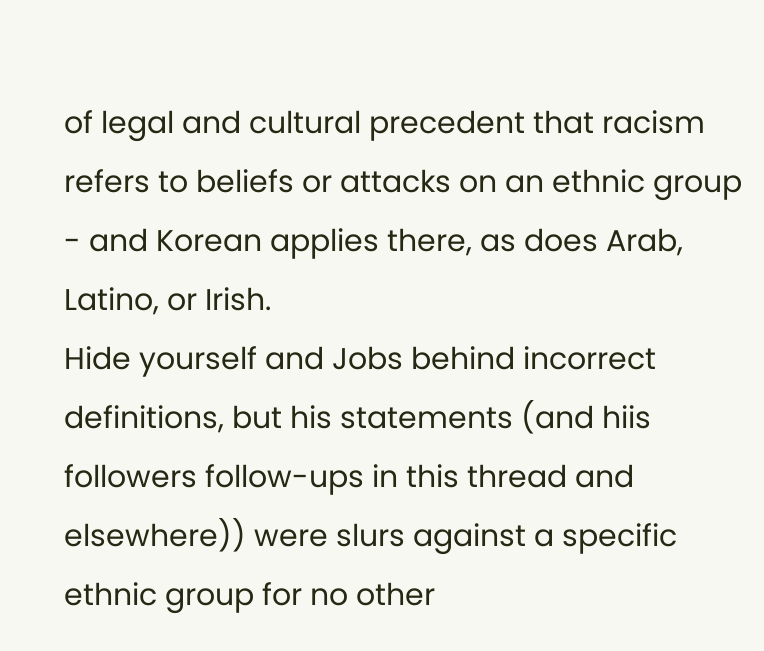of legal and cultural precedent that racism refers to beliefs or attacks on an ethnic group - and Korean applies there, as does Arab, Latino, or Irish.
Hide yourself and Jobs behind incorrect definitions, but his statements (and hiis followers follow-ups in this thread and elsewhere)) were slurs against a specific ethnic group for no other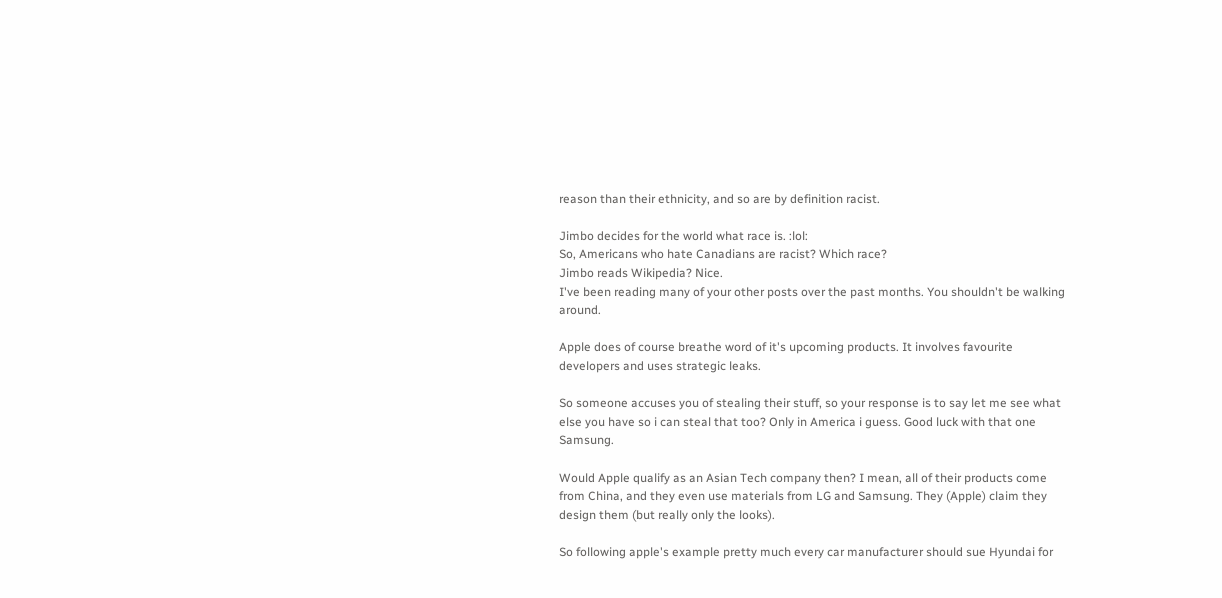reason than their ethnicity, and so are by definition racist.

Jimbo decides for the world what race is. :lol:
So, Americans who hate Canadians are racist? Which race?
Jimbo reads Wikipedia? Nice.
I've been reading many of your other posts over the past months. You shouldn't be walking around.

Apple does of course breathe word of it's upcoming products. It involves favourite developers and uses strategic leaks.

So someone accuses you of stealing their stuff, so your response is to say let me see what else you have so i can steal that too? Only in America i guess. Good luck with that one Samsung.

Would Apple qualify as an Asian Tech company then? I mean, all of their products come from China, and they even use materials from LG and Samsung. They (Apple) claim they design them (but really only the looks).

So following apple's example pretty much every car manufacturer should sue Hyundai for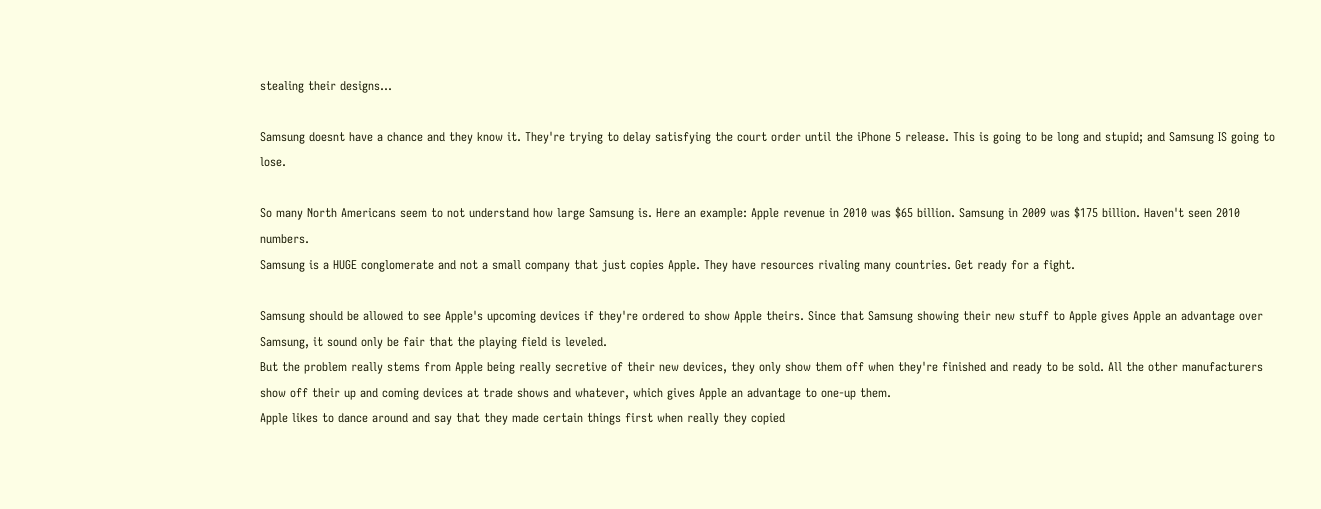stealing their designs...

Samsung doesnt have a chance and they know it. They're trying to delay satisfying the court order until the iPhone 5 release. This is going to be long and stupid; and Samsung IS going to lose.

So many North Americans seem to not understand how large Samsung is. Here an example: Apple revenue in 2010 was $65 billion. Samsung in 2009 was $175 billion. Haven't seen 2010 numbers.
Samsung is a HUGE conglomerate and not a small company that just copies Apple. They have resources rivaling many countries. Get ready for a fight.

Samsung should be allowed to see Apple's upcoming devices if they're ordered to show Apple theirs. Since that Samsung showing their new stuff to Apple gives Apple an advantage over Samsung, it sound only be fair that the playing field is leveled.
But the problem really stems from Apple being really secretive of their new devices, they only show them off when they're finished and ready to be sold. All the other manufacturers show off their up and coming devices at trade shows and whatever, which gives Apple an advantage to one-up them.
Apple likes to dance around and say that they made certain things first when really they copied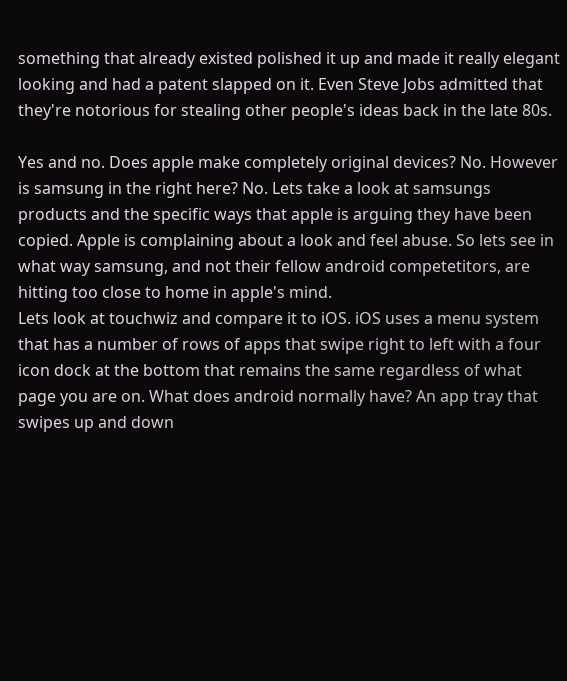something that already existed polished it up and made it really elegant looking and had a patent slapped on it. Even Steve Jobs admitted that they're notorious for stealing other people's ideas back in the late 80s.

Yes and no. Does apple make completely original devices? No. However is samsung in the right here? No. Lets take a look at samsungs products and the specific ways that apple is arguing they have been copied. Apple is complaining about a look and feel abuse. So lets see in what way samsung, and not their fellow android competetitors, are hitting too close to home in apple's mind.
Lets look at touchwiz and compare it to iOS. iOS uses a menu system that has a number of rows of apps that swipe right to left with a four icon dock at the bottom that remains the same regardless of what page you are on. What does android normally have? An app tray that swipes up and down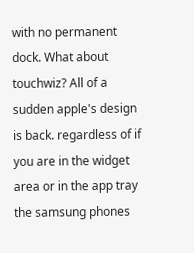with no permanent dock. What about touchwiz? All of a sudden apple's design is back. regardless of if you are in the widget area or in the app tray the samsung phones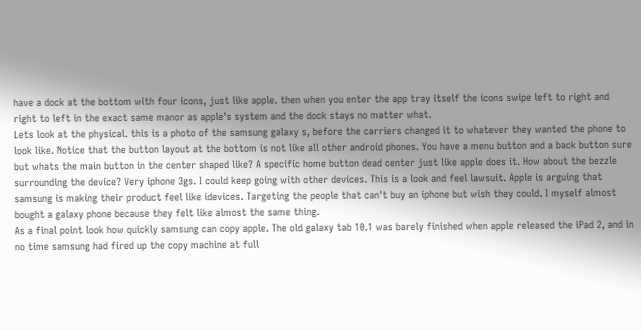have a dock at the bottom with four icons, just like apple. then when you enter the app tray itself the icons swipe left to right and right to left in the exact same manor as apple's system and the dock stays no matter what.
Lets look at the physical. this is a photo of the samsung galaxy s, before the carriers changed it to whatever they wanted the phone to look like. Notice that the button layout at the bottom is not like all other android phones. You have a menu button and a back button sure but whats the main button in the center shaped like? A specific home button dead center just like apple does it. How about the bezzle surrounding the device? Very iphone 3gs. I could keep going with other devices. This is a look and feel lawsuit. Apple is arguing that samsung is making their product feel like idevices. Targeting the people that can't buy an iphone but wish they could. I myself almost bought a galaxy phone because they felt like almost the same thing.
As a final point look how quickly samsung can copy apple. The old galaxy tab 10.1 was barely finished when apple released the iPad 2, and in no time samsung had fired up the copy machine at full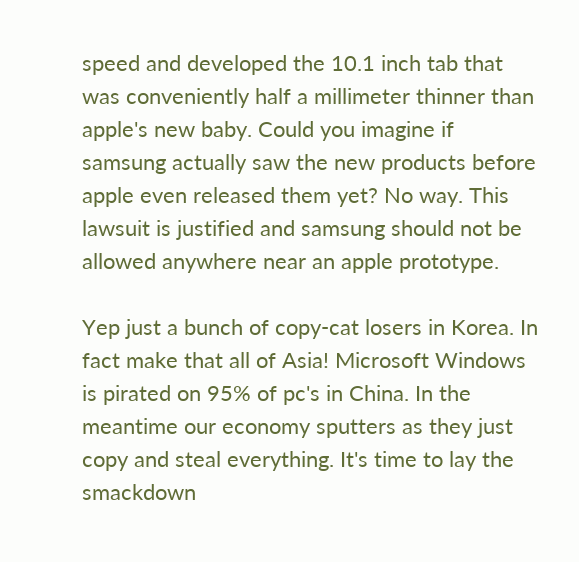speed and developed the 10.1 inch tab that was conveniently half a millimeter thinner than apple's new baby. Could you imagine if samsung actually saw the new products before apple even released them yet? No way. This lawsuit is justified and samsung should not be allowed anywhere near an apple prototype.

Yep just a bunch of copy-cat losers in Korea. In fact make that all of Asia! Microsoft Windows is pirated on 95% of pc's in China. In the meantime our economy sputters as they just copy and steal everything. It's time to lay the smackdown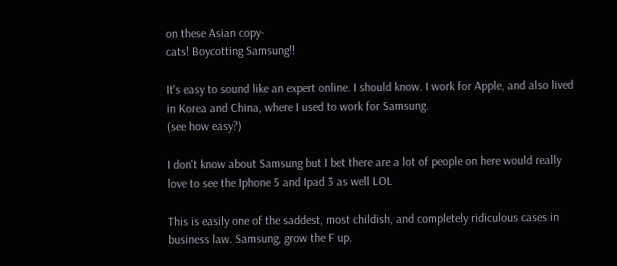on these Asian copy-
cats! Boycotting Samsung!!

It's easy to sound like an expert online. I should know. I work for Apple, and also lived in Korea and China, where I used to work for Samsung.
(see how easy?)

I don't know about Samsung but I bet there are a lot of people on here would really love to see the Iphone 5 and Ipad 3 as well LOL

This is easily one of the saddest, most childish, and completely ridiculous cases in business law. Samsung, grow the F up.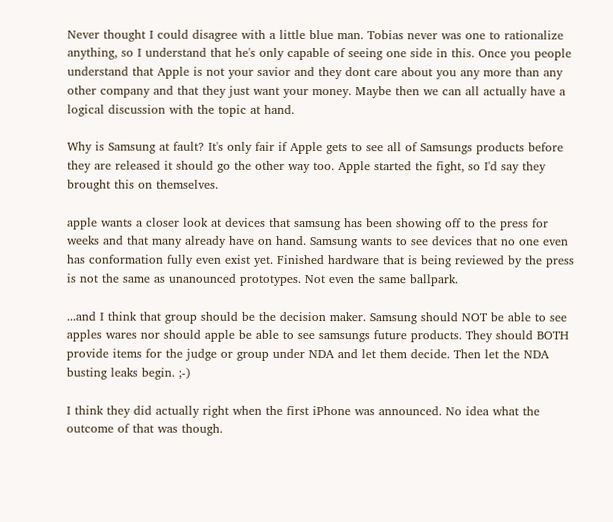Never thought I could disagree with a little blue man. Tobias never was one to rationalize anything, so I understand that he's only capable of seeing one side in this. Once you people understand that Apple is not your savior and they dont care about you any more than any other company and that they just want your money. Maybe then we can all actually have a logical discussion with the topic at hand.

Why is Samsung at fault? It's only fair if Apple gets to see all of Samsungs products before they are released it should go the other way too. Apple started the fight, so I'd say they brought this on themselves.

apple wants a closer look at devices that samsung has been showing off to the press for weeks and that many already have on hand. Samsung wants to see devices that no one even has conformation fully even exist yet. Finished hardware that is being reviewed by the press is not the same as unanounced prototypes. Not even the same ballpark.

...and I think that group should be the decision maker. Samsung should NOT be able to see apples wares nor should apple be able to see samsungs future products. They should BOTH provide items for the judge or group under NDA and let them decide. Then let the NDA busting leaks begin. ;-)

I think they did actually right when the first iPhone was announced. No idea what the outcome of that was though.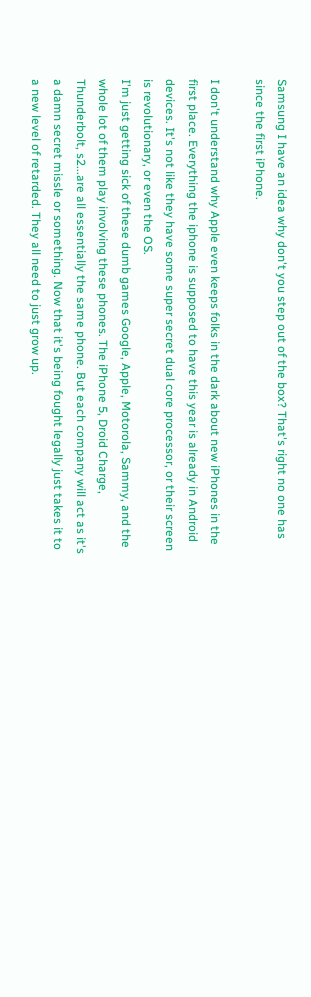Samsung I have an idea why don't you step out of the box? That's right no one has since the first iPhone.

I don't understand why Apple even keeps folks in the dark about new iPhones in the first place. Everything the iphone is supposed to have this year is already in Android devices. It's not like they have some super secret dual core processor, or their screen is revolutionary, or even the OS.
I'm just getting sick of these dumb games Google, Apple, Motorola, Sammy, and the whole lot of them play involving these phones. The iPhone 5, Droid Charge, Thunderbolt, s2...are all essentially the same phone. But each company will act as it's a damn secret missle or something. Now that it's being fought legally just takes it to a new level of retarded. They all need to just grow up.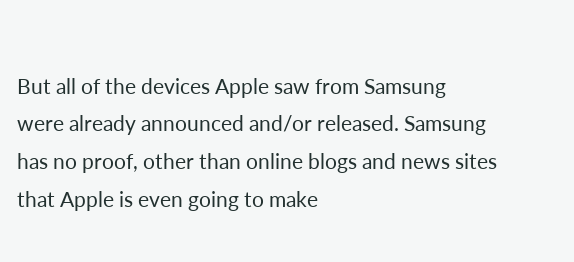But all of the devices Apple saw from Samsung were already announced and/or released. Samsung has no proof, other than online blogs and news sites that Apple is even going to make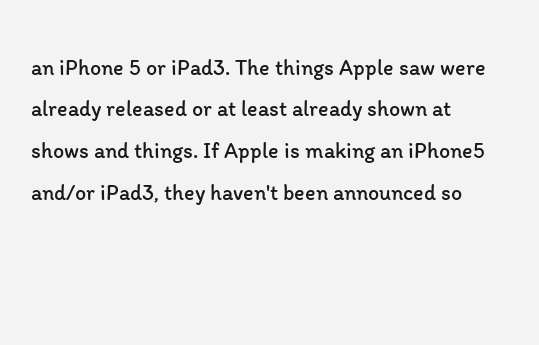an iPhone 5 or iPad3. The things Apple saw were already released or at least already shown at shows and things. If Apple is making an iPhone5 and/or iPad3, they haven't been announced so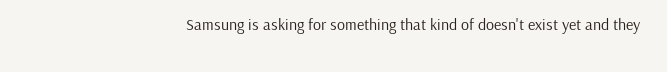Samsung is asking for something that kind of doesn't exist yet and they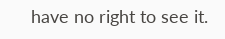have no right to see it.